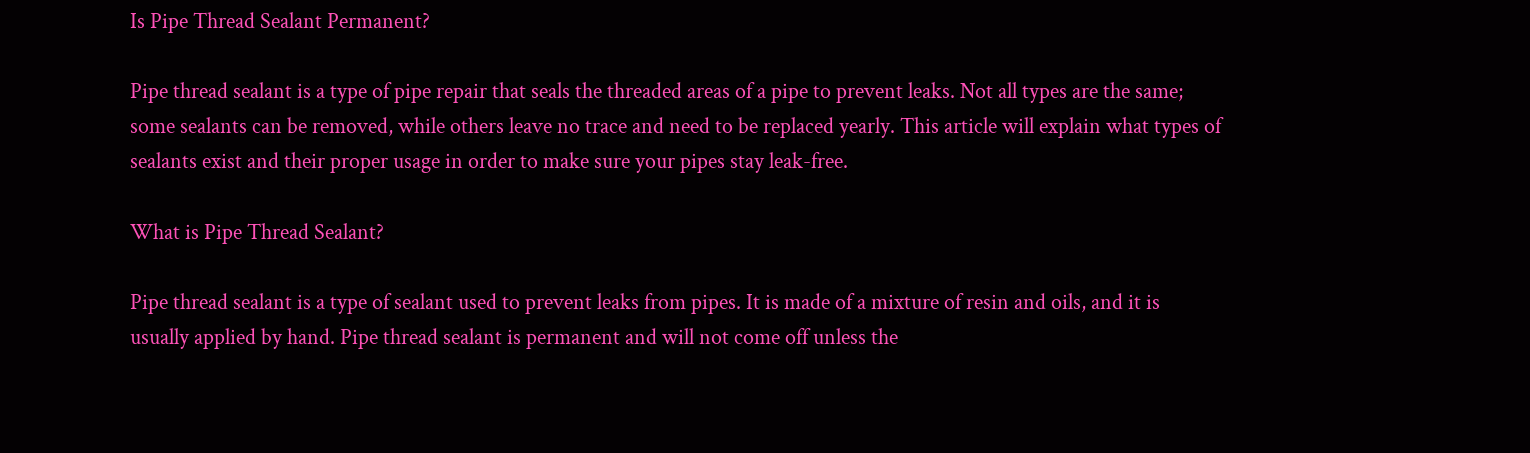Is Pipe Thread Sealant Permanent?

Pipe thread sealant is a type of pipe repair that seals the threaded areas of a pipe to prevent leaks. Not all types are the same; some sealants can be removed, while others leave no trace and need to be replaced yearly. This article will explain what types of sealants exist and their proper usage in order to make sure your pipes stay leak-free.

What is Pipe Thread Sealant?

Pipe thread sealant is a type of sealant used to prevent leaks from pipes. It is made of a mixture of resin and oils, and it is usually applied by hand. Pipe thread sealant is permanent and will not come off unless the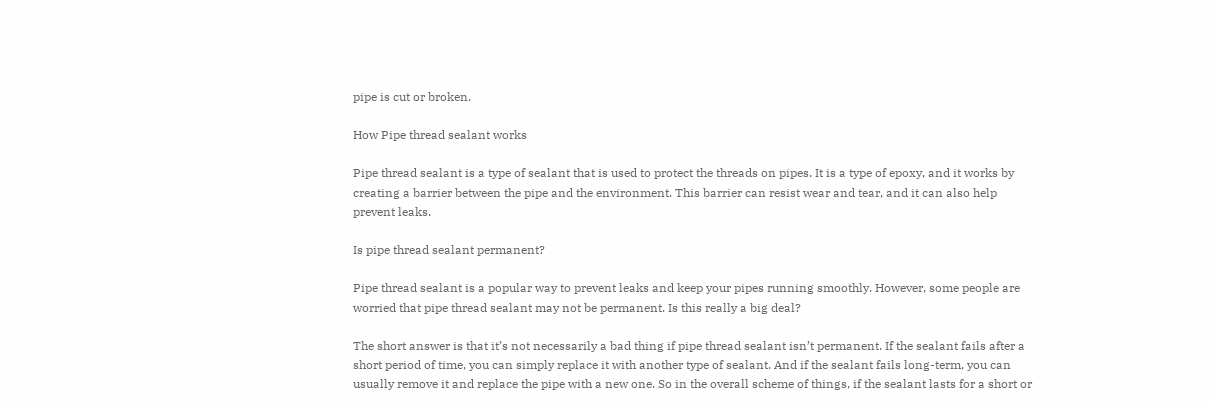pipe is cut or broken.

How Pipe thread sealant works

Pipe thread sealant is a type of sealant that is used to protect the threads on pipes. It is a type of epoxy, and it works by creating a barrier between the pipe and the environment. This barrier can resist wear and tear, and it can also help prevent leaks.

Is pipe thread sealant permanent?

Pipe thread sealant is a popular way to prevent leaks and keep your pipes running smoothly. However, some people are worried that pipe thread sealant may not be permanent. Is this really a big deal?

The short answer is that it’s not necessarily a bad thing if pipe thread sealant isn’t permanent. If the sealant fails after a short period of time, you can simply replace it with another type of sealant. And if the sealant fails long-term, you can usually remove it and replace the pipe with a new one. So in the overall scheme of things, if the sealant lasts for a short or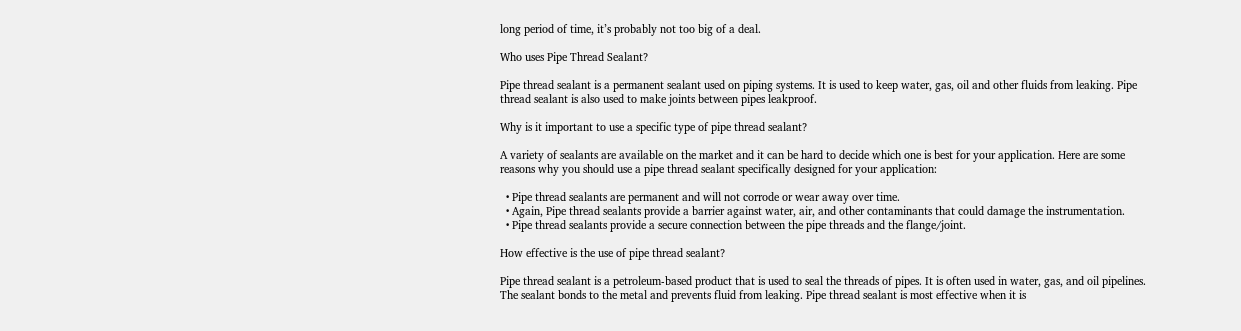long period of time, it’s probably not too big of a deal.

Who uses Pipe Thread Sealant?

Pipe thread sealant is a permanent sealant used on piping systems. It is used to keep water, gas, oil and other fluids from leaking. Pipe thread sealant is also used to make joints between pipes leakproof.

Why is it important to use a specific type of pipe thread sealant?

A variety of sealants are available on the market and it can be hard to decide which one is best for your application. Here are some reasons why you should use a pipe thread sealant specifically designed for your application:

  • Pipe thread sealants are permanent and will not corrode or wear away over time.
  • Again, Pipe thread sealants provide a barrier against water, air, and other contaminants that could damage the instrumentation.
  • Pipe thread sealants provide a secure connection between the pipe threads and the flange/joint.

How effective is the use of pipe thread sealant?

Pipe thread sealant is a petroleum-based product that is used to seal the threads of pipes. It is often used in water, gas, and oil pipelines. The sealant bonds to the metal and prevents fluid from leaking. Pipe thread sealant is most effective when it is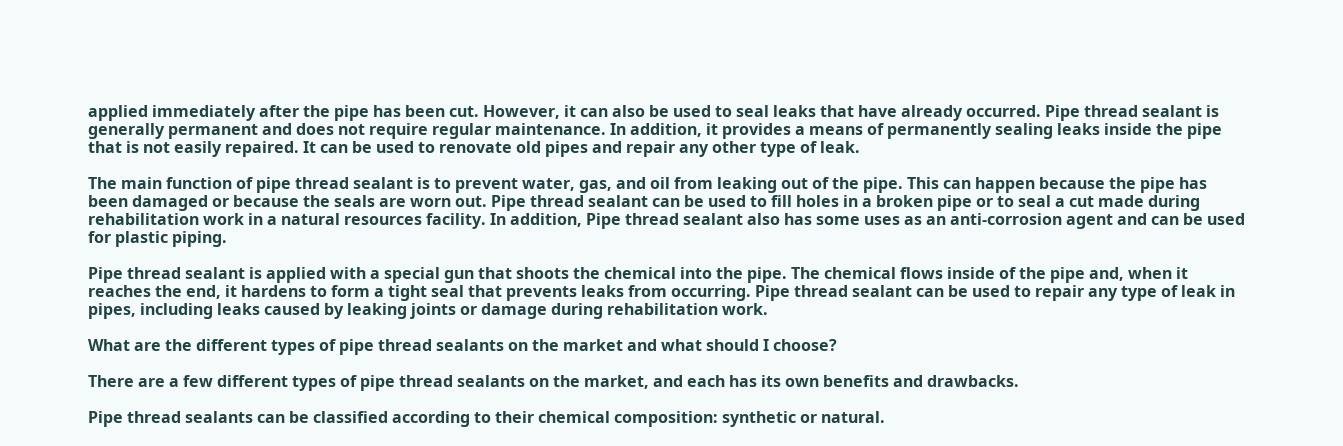applied immediately after the pipe has been cut. However, it can also be used to seal leaks that have already occurred. Pipe thread sealant is generally permanent and does not require regular maintenance. In addition, it provides a means of permanently sealing leaks inside the pipe that is not easily repaired. It can be used to renovate old pipes and repair any other type of leak.

The main function of pipe thread sealant is to prevent water, gas, and oil from leaking out of the pipe. This can happen because the pipe has been damaged or because the seals are worn out. Pipe thread sealant can be used to fill holes in a broken pipe or to seal a cut made during rehabilitation work in a natural resources facility. In addition, Pipe thread sealant also has some uses as an anti-corrosion agent and can be used for plastic piping.

Pipe thread sealant is applied with a special gun that shoots the chemical into the pipe. The chemical flows inside of the pipe and, when it reaches the end, it hardens to form a tight seal that prevents leaks from occurring. Pipe thread sealant can be used to repair any type of leak in pipes, including leaks caused by leaking joints or damage during rehabilitation work.

What are the different types of pipe thread sealants on the market and what should I choose?

There are a few different types of pipe thread sealants on the market, and each has its own benefits and drawbacks.

Pipe thread sealants can be classified according to their chemical composition: synthetic or natural.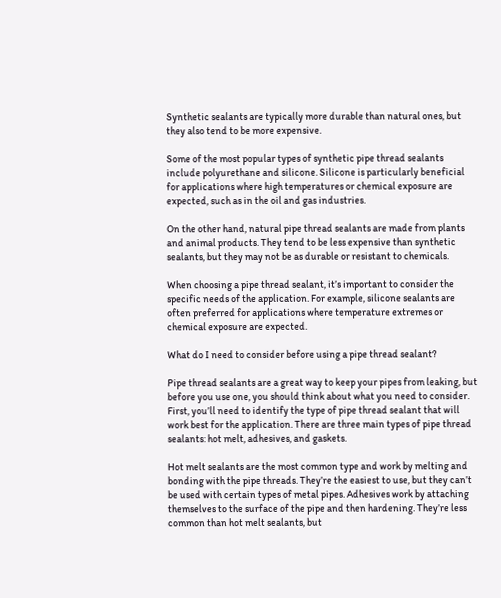Synthetic sealants are typically more durable than natural ones, but they also tend to be more expensive.

Some of the most popular types of synthetic pipe thread sealants include polyurethane and silicone. Silicone is particularly beneficial for applications where high temperatures or chemical exposure are expected, such as in the oil and gas industries.

On the other hand, natural pipe thread sealants are made from plants and animal products. They tend to be less expensive than synthetic sealants, but they may not be as durable or resistant to chemicals.

When choosing a pipe thread sealant, it’s important to consider the specific needs of the application. For example, silicone sealants are often preferred for applications where temperature extremes or chemical exposure are expected.

What do I need to consider before using a pipe thread sealant?

Pipe thread sealants are a great way to keep your pipes from leaking, but before you use one, you should think about what you need to consider. First, you’ll need to identify the type of pipe thread sealant that will work best for the application. There are three main types of pipe thread sealants: hot melt, adhesives, and gaskets.

Hot melt sealants are the most common type and work by melting and bonding with the pipe threads. They’re the easiest to use, but they can’t be used with certain types of metal pipes. Adhesives work by attaching themselves to the surface of the pipe and then hardening. They’re less common than hot melt sealants, but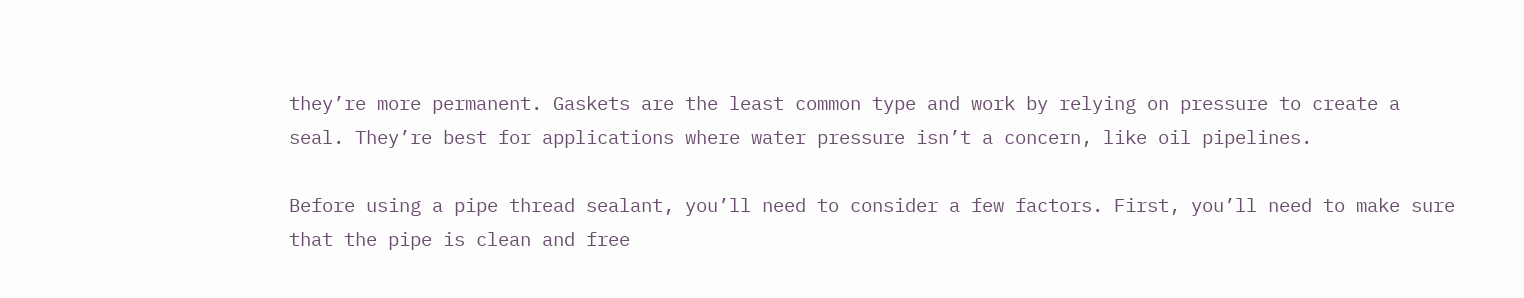they’re more permanent. Gaskets are the least common type and work by relying on pressure to create a seal. They’re best for applications where water pressure isn’t a concern, like oil pipelines.

Before using a pipe thread sealant, you’ll need to consider a few factors. First, you’ll need to make sure that the pipe is clean and free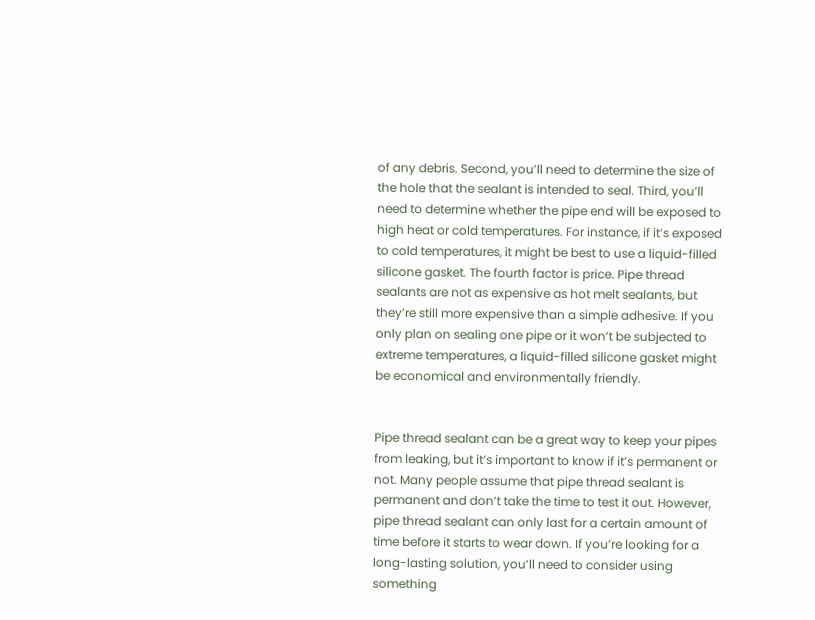of any debris. Second, you’ll need to determine the size of the hole that the sealant is intended to seal. Third, you’ll need to determine whether the pipe end will be exposed to high heat or cold temperatures. For instance, if it’s exposed to cold temperatures, it might be best to use a liquid-filled silicone gasket. The fourth factor is price. Pipe thread sealants are not as expensive as hot melt sealants, but they’re still more expensive than a simple adhesive. If you only plan on sealing one pipe or it won’t be subjected to extreme temperatures, a liquid-filled silicone gasket might be economical and environmentally friendly.


Pipe thread sealant can be a great way to keep your pipes from leaking, but it’s important to know if it’s permanent or not. Many people assume that pipe thread sealant is permanent and don’t take the time to test it out. However, pipe thread sealant can only last for a certain amount of time before it starts to wear down. If you’re looking for a long-lasting solution, you’ll need to consider using something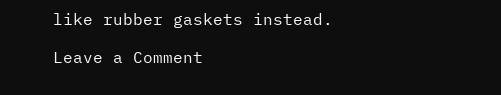like rubber gaskets instead.

Leave a Comment